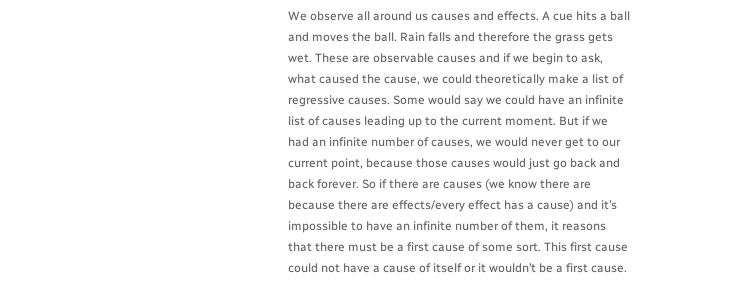We observe all around us causes and effects. A cue hits a ball and moves the ball. Rain falls and therefore the grass gets wet. These are observable causes and if we begin to ask, what caused the cause, we could theoretically make a list of regressive causes. Some would say we could have an infinite list of causes leading up to the current moment. But if we had an infinite number of causes, we would never get to our current point, because those causes would just go back and back forever. So if there are causes (we know there are because there are effects/every effect has a cause) and it’s impossible to have an infinite number of them, it reasons that there must be a first cause of some sort. This first cause could not have a cause of itself or it wouldn’t be a first cause.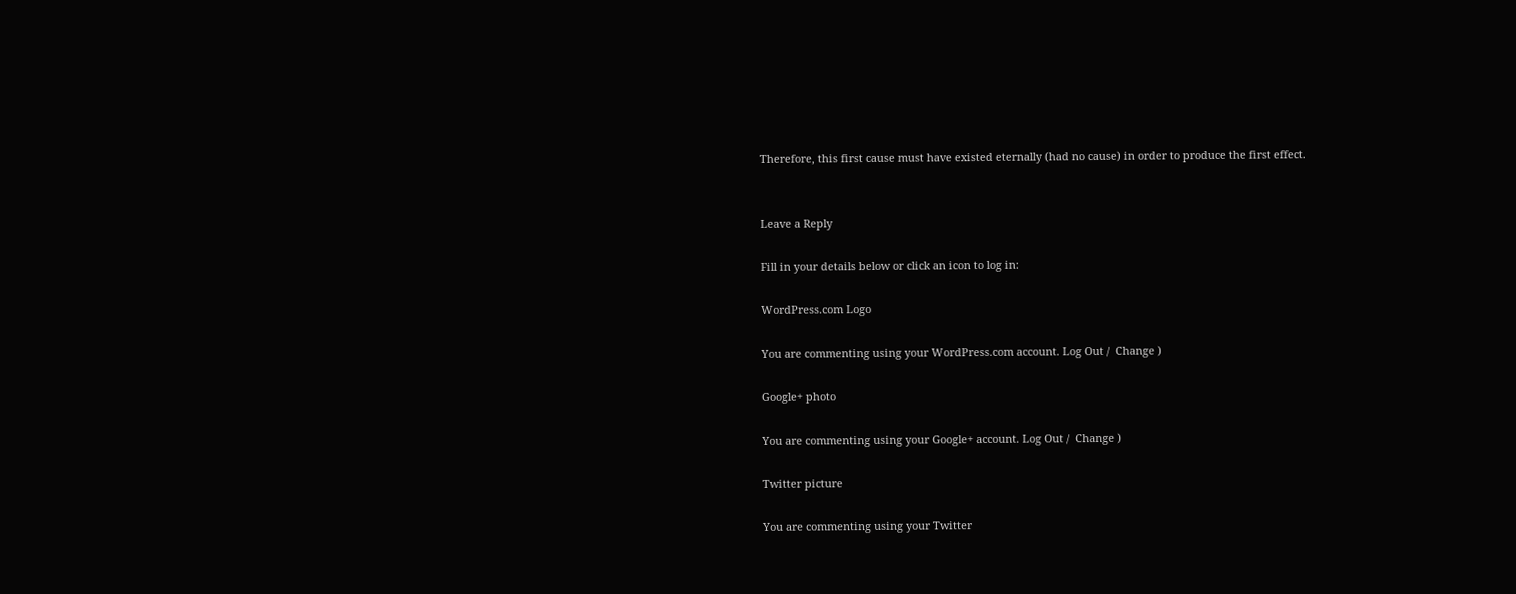Therefore, this first cause must have existed eternally (had no cause) in order to produce the first effect.


Leave a Reply

Fill in your details below or click an icon to log in:

WordPress.com Logo

You are commenting using your WordPress.com account. Log Out /  Change )

Google+ photo

You are commenting using your Google+ account. Log Out /  Change )

Twitter picture

You are commenting using your Twitter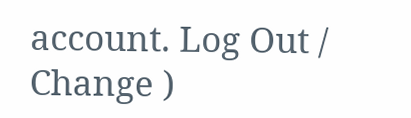account. Log Out /  Change )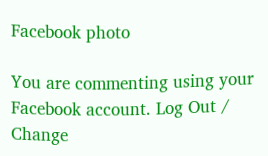Facebook photo

You are commenting using your Facebook account. Log Out /  Change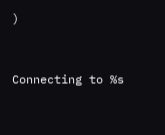)


Connecting to %s